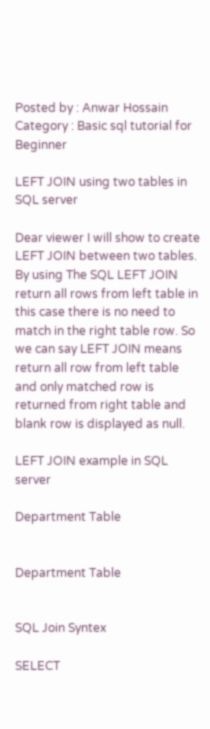Posted by : Anwar Hossain
Category : Basic sql tutorial for Beginner

LEFT JOIN using two tables in SQL server

Dear viewer I will show to create LEFT JOIN between two tables. By using The SQL LEFT JOIN return all rows from left table in this case there is no need to match in the right table row. So we can say LEFT JOIN means return all row from left table and only matched row is returned from right table and blank row is displayed as null.

LEFT JOIN example in SQL server

Department Table


Department Table


SQL Join Syntex

SELECT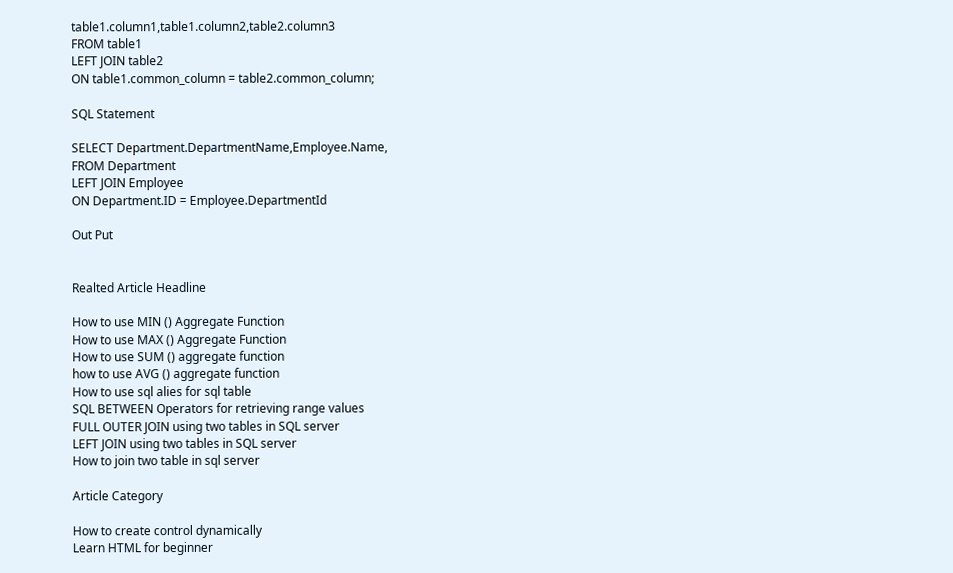table1.column1,table1.column2,table2.column3
FROM table1
LEFT JOIN table2
ON table1.common_column = table2.common_column;

SQL Statement

SELECT Department.DepartmentName,Employee.Name,
FROM Department
LEFT JOIN Employee
ON Department.ID = Employee.DepartmentId

Out Put


Realted Article Headline

How to use MIN () Aggregate Function
How to use MAX () Aggregate Function
How to use SUM () aggregate function
how to use AVG () aggregate function
How to use sql alies for sql table
SQL BETWEEN Operators for retrieving range values
FULL OUTER JOIN using two tables in SQL server
LEFT JOIN using two tables in SQL server
How to join two table in sql server

Article Category

How to create control dynamically
Learn HTML for beginner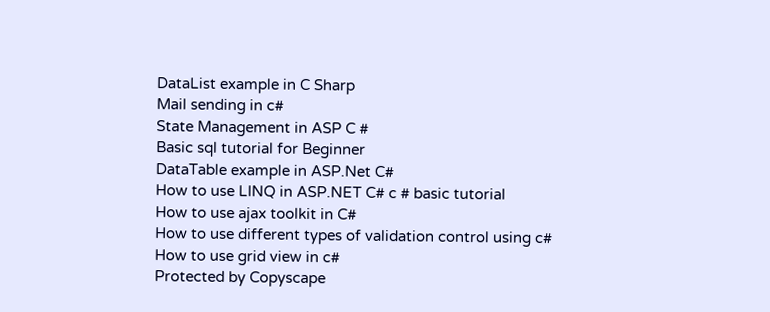DataList example in C Sharp
Mail sending in c#
State Management in ASP C #
Basic sql tutorial for Beginner
DataTable example in ASP.Net C#
How to use LINQ in ASP.NET C# c # basic tutorial
How to use ajax toolkit in C#
How to use different types of validation control using c#
How to use grid view in c#
Protected by Copyscape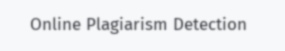Online Plagiarism Detection